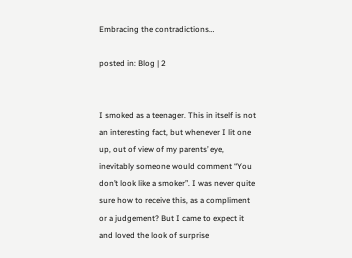Embracing the contradictions…

posted in: Blog | 2


I smoked as a teenager. This in itself is not an interesting fact, but whenever I lit one up, out of view of my parents’ eye, inevitably someone would comment “You don’t look like a smoker”. I was never quite sure how to receive this, as a compliment or a judgement? But I came to expect it and loved the look of surprise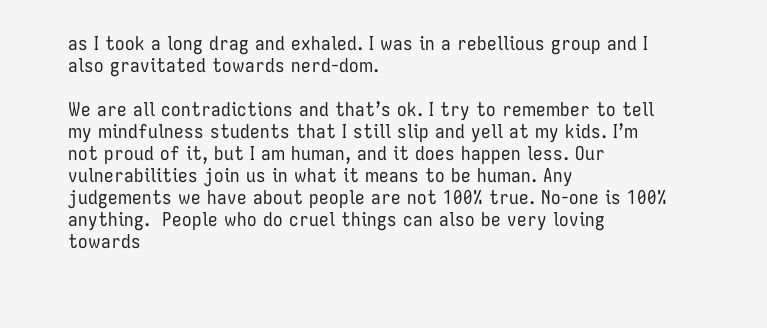as I took a long drag and exhaled. I was in a rebellious group and I also gravitated towards nerd-dom.

We are all contradictions and that’s ok. I try to remember to tell my mindfulness students that I still slip and yell at my kids. I’m not proud of it, but I am human, and it does happen less. Our vulnerabilities join us in what it means to be human. Any judgements we have about people are not 100% true. No-one is 100% anything.  People who do cruel things can also be very loving towards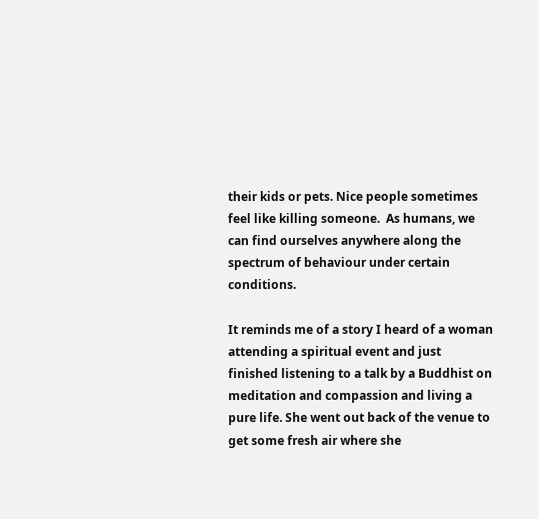their kids or pets. Nice people sometimes feel like killing someone.  As humans, we can find ourselves anywhere along the spectrum of behaviour under certain conditions.

It reminds me of a story I heard of a woman attending a spiritual event and just finished listening to a talk by a Buddhist on meditation and compassion and living a pure life. She went out back of the venue to get some fresh air where she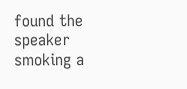found the speaker smoking a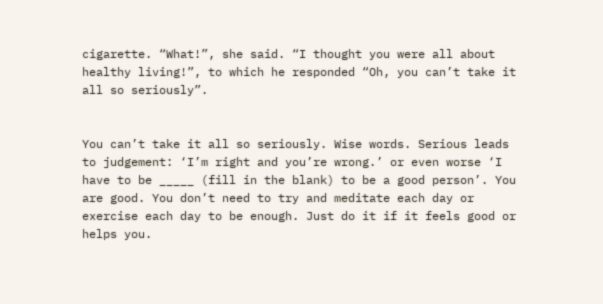cigarette. “What!”, she said. “I thought you were all about healthy living!”, to which he responded “Oh, you can’t take it all so seriously”.


You can’t take it all so seriously. Wise words. Serious leads to judgement: ‘I’m right and you’re wrong.’ or even worse ‘I have to be _____ (fill in the blank) to be a good person’. You are good. You don’t need to try and meditate each day or exercise each day to be enough. Just do it if it feels good or helps you.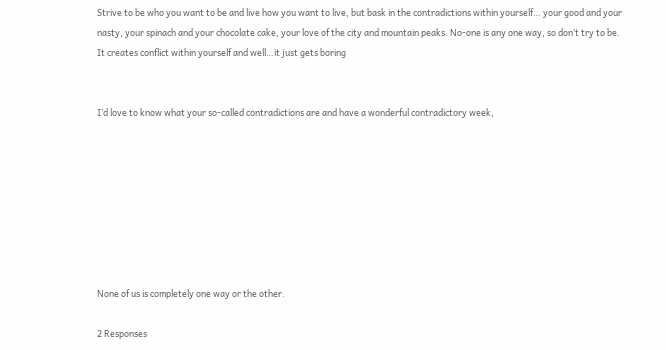Strive to be who you want to be and live how you want to live, but bask in the contradictions within yourself… your good and your nasty, your spinach and your chocolate cake, your love of the city and mountain peaks. No-one is any one way, so don’t try to be. It creates conflict within yourself and well…it just gets boring


I’d love to know what your so-called contradictions are and have a wonderful contradictory week,








None of us is completely one way or the other.

2 Responses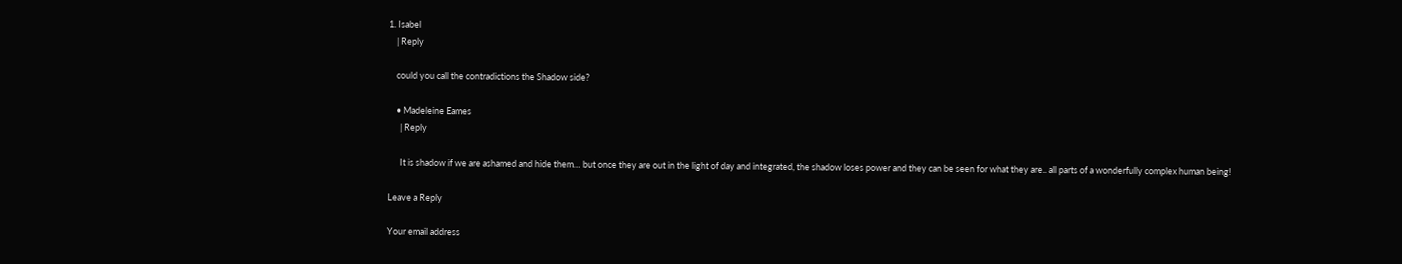1. Isabel
    | Reply

    could you call the contradictions the Shadow side?

    • Madeleine Eames
      | Reply

      It is shadow if we are ashamed and hide them… but once they are out in the light of day and integrated, the shadow loses power and they can be seen for what they are.. all parts of a wonderfully complex human being!

Leave a Reply

Your email address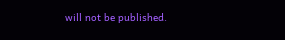will not be published.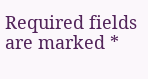Required fields are marked *